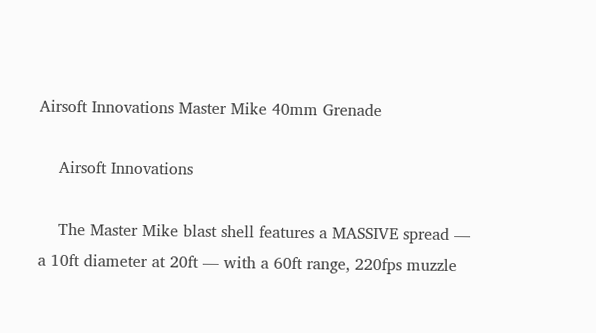Airsoft Innovations Master Mike 40mm Grenade

    Airsoft Innovations

    The Master Mike blast shell features a MASSIVE spread — a 10ft diameter at 20ft — with a 60ft range, 220fps muzzle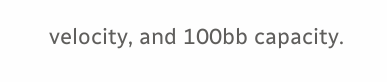velocity, and 100bb capacity.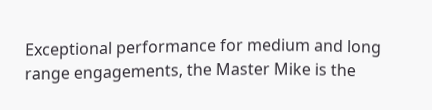Exceptional performance for medium and long range engagements, the Master Mike is the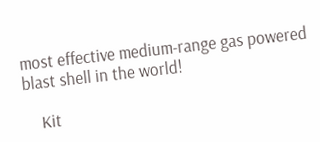most effective medium-range gas powered blast shell in the world!

    Kit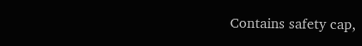Contains safety cap,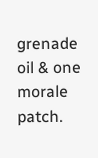grenade oil & one morale patch.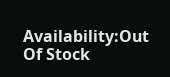Availability:Out Of Stock